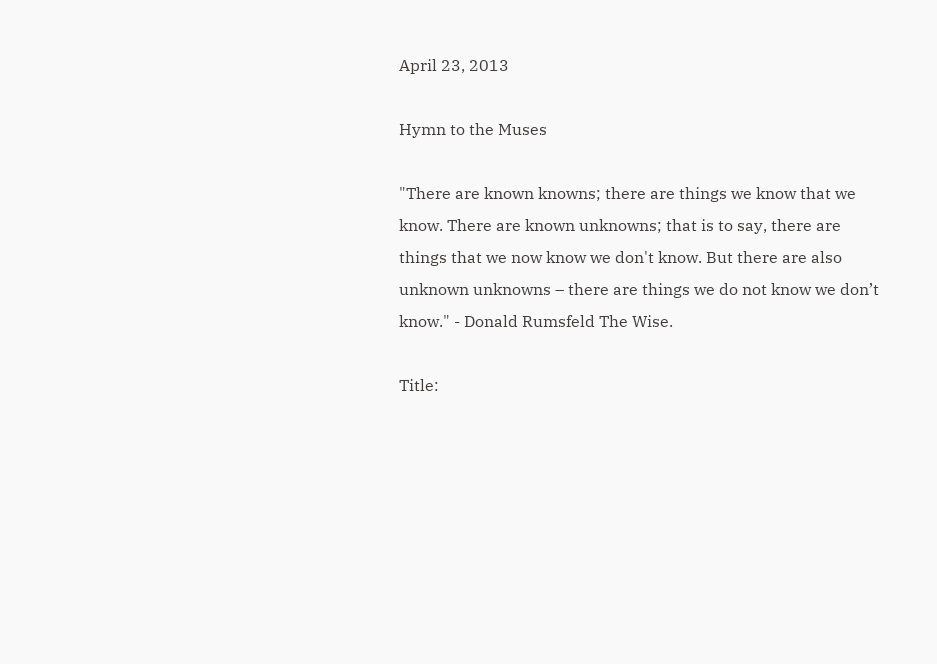April 23, 2013

Hymn to the Muses

"There are known knowns; there are things we know that we know. There are known unknowns; that is to say, there are things that we now know we don't know. But there are also unknown unknowns – there are things we do not know we don’t know." - Donald Rumsfeld The Wise.

Title: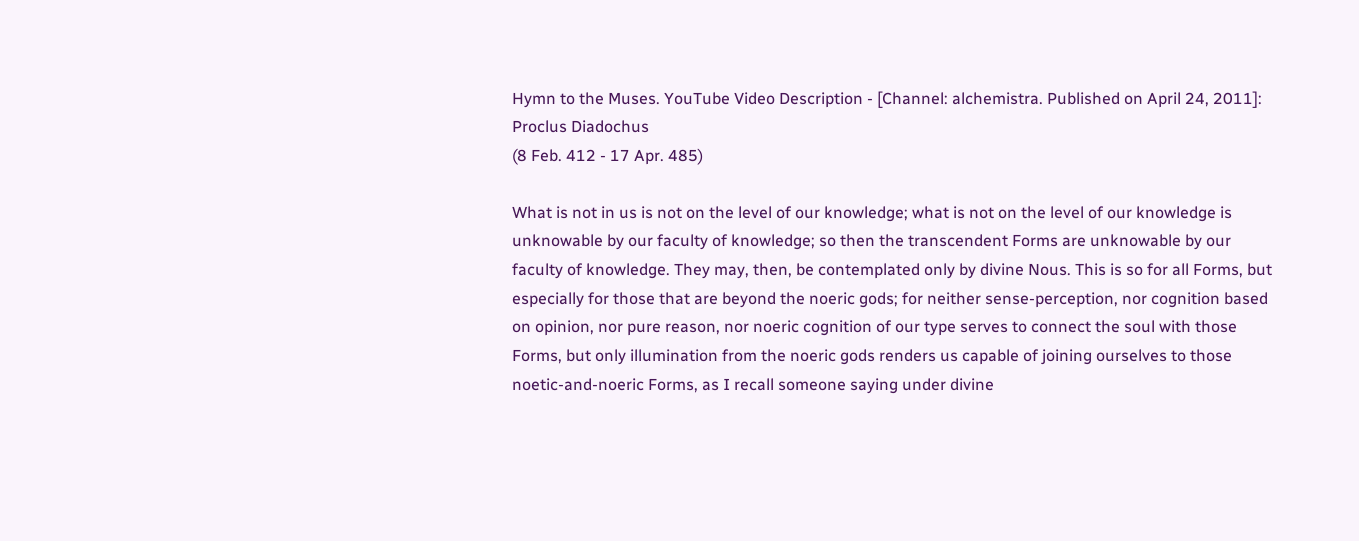Hymn to the Muses. YouTube Video Description - [Channel: alchemistra. Published on April 24, 2011]:
Proclus Diadochus
(8 Feb. 412 - 17 Apr. 485)

What is not in us is not on the level of our knowledge; what is not on the level of our knowledge is unknowable by our faculty of knowledge; so then the transcendent Forms are unknowable by our faculty of knowledge. They may, then, be contemplated only by divine Nous. This is so for all Forms, but especially for those that are beyond the noeric gods; for neither sense-perception, nor cognition based on opinion, nor pure reason, nor noeric cognition of our type serves to connect the soul with those Forms, but only illumination from the noeric gods renders us capable of joining ourselves to those noetic-and-noeric Forms, as I recall someone saying under divine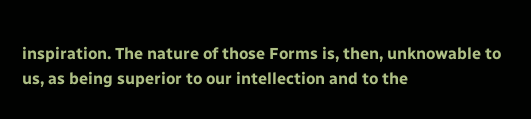inspiration. The nature of those Forms is, then, unknowable to us, as being superior to our intellection and to the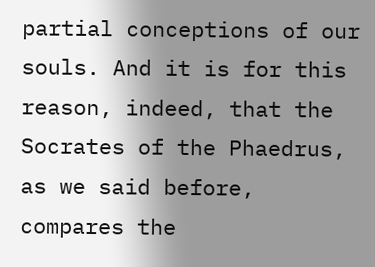partial conceptions of our souls. And it is for this reason, indeed, that the Socrates of the Phaedrus, as we said before, compares the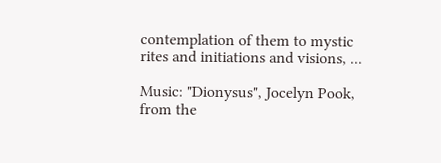contemplation of them to mystic rites and initiations and visions, ...

Music: "Dionysus", Jocelyn Pook, from the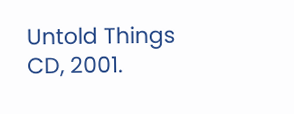Untold Things CD, 2001.